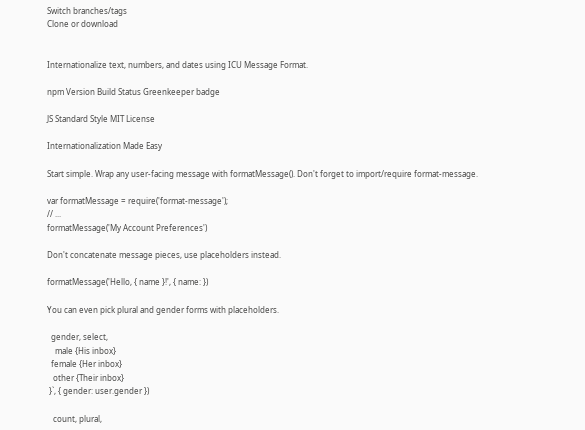Switch branches/tags
Clone or download


Internationalize text, numbers, and dates using ICU Message Format.

npm Version Build Status Greenkeeper badge

JS Standard Style MIT License

Internationalization Made Easy

Start simple. Wrap any user-facing message with formatMessage(). Don't forget to import/require format-message.

var formatMessage = require('format-message');
// ...
formatMessage('My Account Preferences')

Don't concatenate message pieces, use placeholders instead.

formatMessage('Hello, { name }!', { name: })

You can even pick plural and gender forms with placeholders.

  gender, select,
    male {His inbox}
  female {Her inbox}
   other {Their inbox}
 }`, { gender: user.gender })

   count, plural,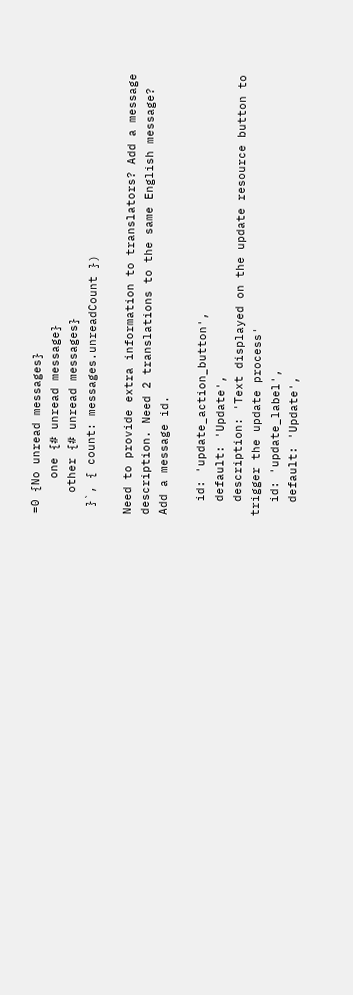=0 {No unread messages}
     one {# unread message}
   other {# unread messages}
 }`, { count: messages.unreadCount })

Need to provide extra information to translators? Add a message description. Need 2 translations to the same English message? Add a message id.

  id: 'update_action_button',
  default: 'Update',
  description: 'Text displayed on the update resource button to trigger the update process'
  id: 'update_label',
  default: 'Update',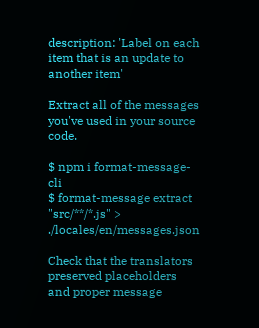description: 'Label on each item that is an update to another item'

Extract all of the messages you've used in your source code.

$ npm i format-message-cli
$ format-message extract "src/**/*.js" > ./locales/en/messages.json

Check that the translators preserved placeholders and proper message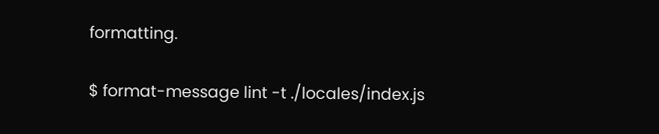formatting.

$ format-message lint -t ./locales/index.js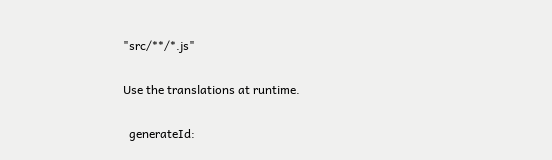"src/**/*.js"

Use the translations at runtime.

  generateId: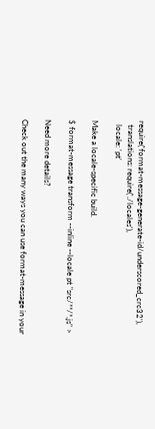require('format-message-generate-id/underscored_crc32'),
  translations: require('./locales'),
  locale: 'pt'

Make a locale-specific build.

$ format-message transform --inline --locale pt "src/**/*.js" >

Need more details?

Check out the many ways you can use format-message in your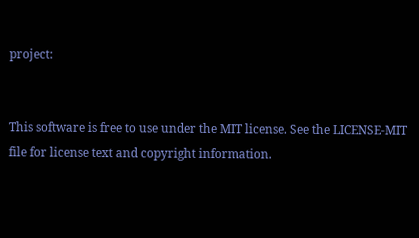project:


This software is free to use under the MIT license. See the LICENSE-MIT file for license text and copyright information.